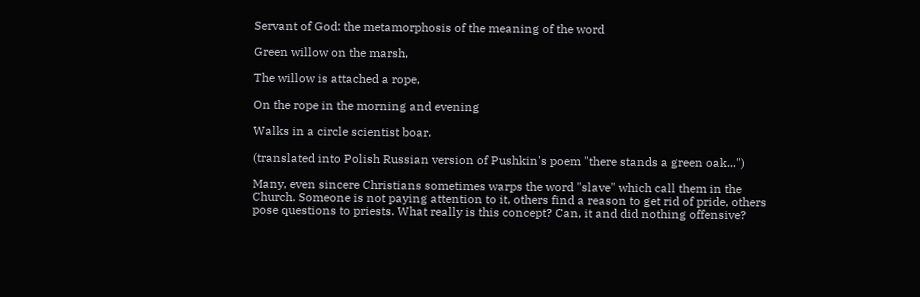Servant of God: the metamorphosis of the meaning of the word

Green willow on the marsh,

The willow is attached a rope,

On the rope in the morning and evening

Walks in a circle scientist boar.

(translated into Polish Russian version of Pushkin's poem "there stands a green oak...")

Many, even sincere Christians sometimes warps the word "slave" which call them in the Church. Someone is not paying attention to it, others find a reason to get rid of pride, others pose questions to priests. What really is this concept? Can, it and did nothing offensive?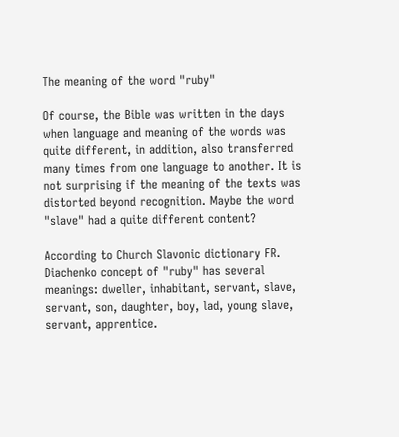The meaning of the word "ruby"

Of course, the Bible was written in the days when language and meaning of the words was quite different, in addition, also transferred many times from one language to another. It is not surprising if the meaning of the texts was distorted beyond recognition. Maybe the word "slave" had a quite different content?

According to Church Slavonic dictionary FR. Diachenko concept of "ruby" has several meanings: dweller, inhabitant, servant, slave, servant, son, daughter, boy, lad, young slave, servant, apprentice.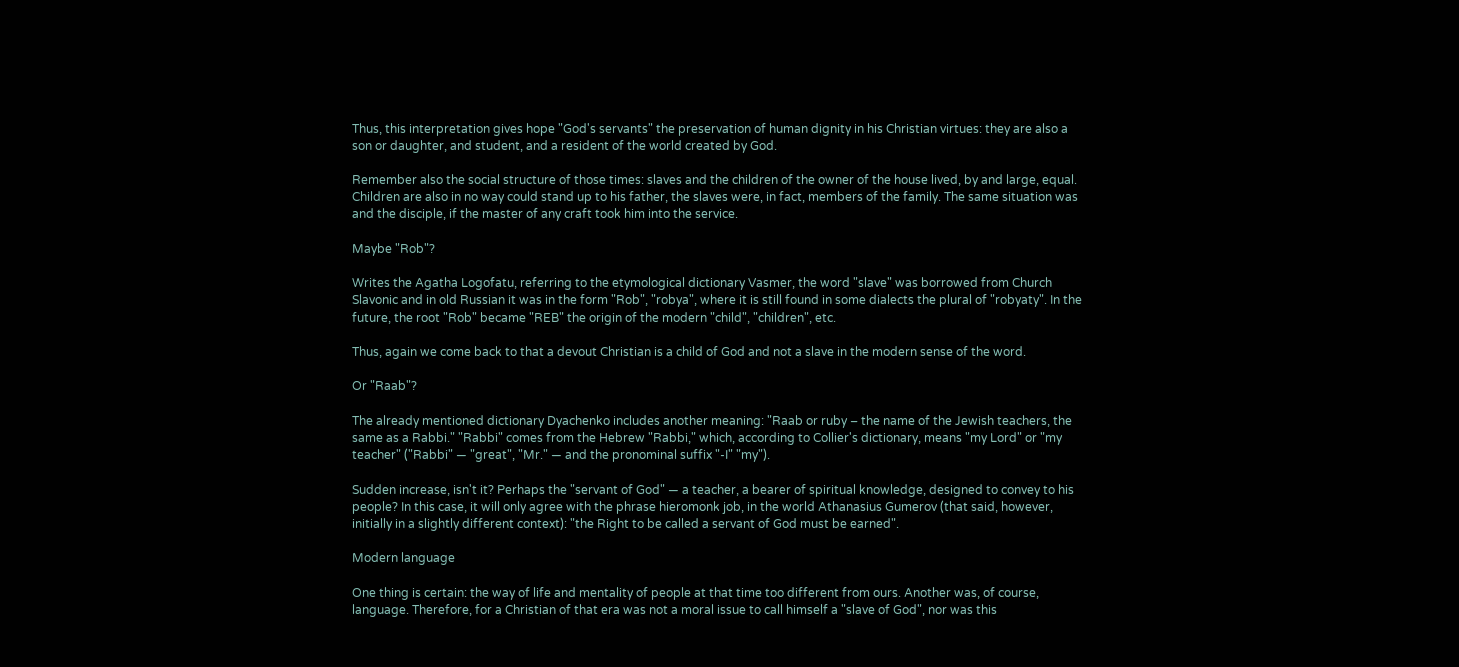Thus, this interpretation gives hope "God's servants" the preservation of human dignity in his Christian virtues: they are also a son or daughter, and student, and a resident of the world created by God.

Remember also the social structure of those times: slaves and the children of the owner of the house lived, by and large, equal. Children are also in no way could stand up to his father, the slaves were, in fact, members of the family. The same situation was and the disciple, if the master of any craft took him into the service.

Maybe "Rob"?

Writes the Agatha Logofatu, referring to the etymological dictionary Vasmer, the word "slave" was borrowed from Church Slavonic and in old Russian it was in the form "Rob", "robya", where it is still found in some dialects the plural of "robyaty". In the future, the root "Rob" became "REB" the origin of the modern "child", "children", etc.

Thus, again we come back to that a devout Christian is a child of God and not a slave in the modern sense of the word.

Or "Raab"?

The already mentioned dictionary Dyachenko includes another meaning: "Raab or ruby – the name of the Jewish teachers, the same as a Rabbi." "Rabbi" comes from the Hebrew "Rabbi," which, according to Collier's dictionary, means "my Lord" or "my teacher" ("Rabbi" — "great", "Mr." — and the pronominal suffix "-I" "my").

Sudden increase, isn't it? Perhaps the "servant of God" — a teacher, a bearer of spiritual knowledge, designed to convey to his people? In this case, it will only agree with the phrase hieromonk job, in the world Athanasius Gumerov (that said, however, initially in a slightly different context): "the Right to be called a servant of God must be earned".

Modern language

One thing is certain: the way of life and mentality of people at that time too different from ours. Another was, of course, language. Therefore, for a Christian of that era was not a moral issue to call himself a "slave of God", nor was this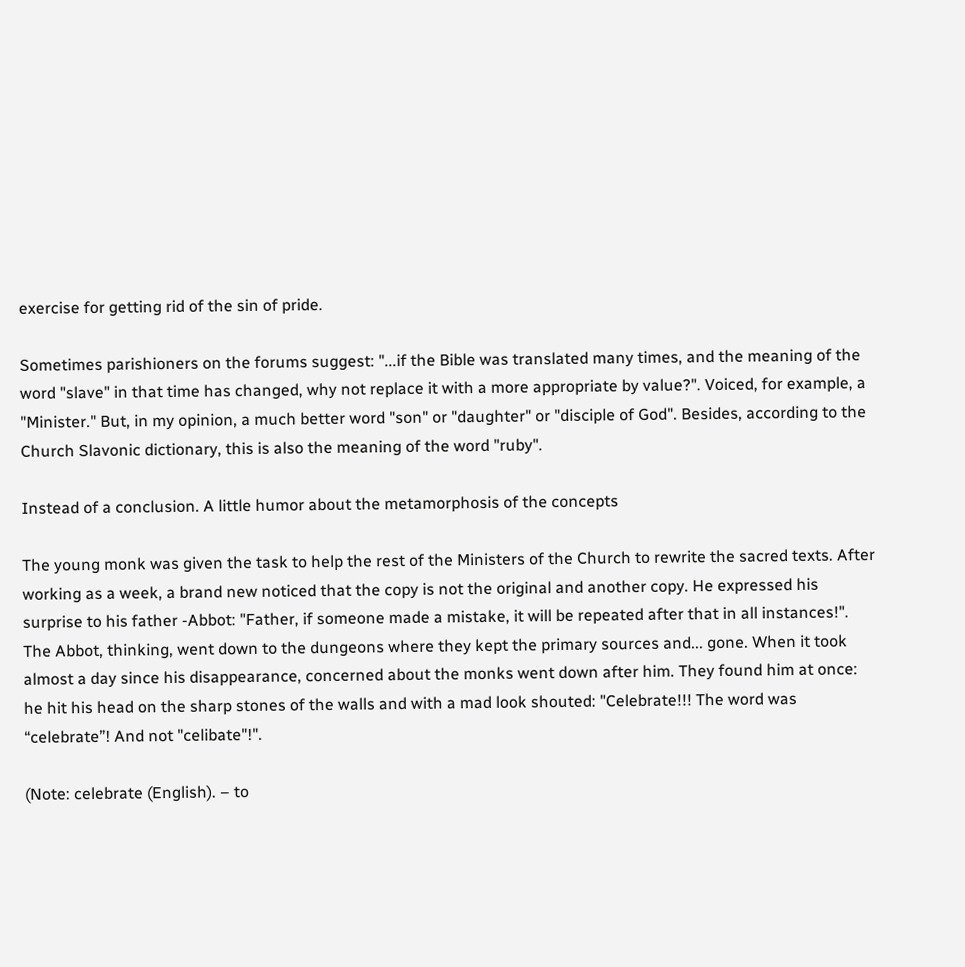exercise for getting rid of the sin of pride.

Sometimes parishioners on the forums suggest: "...if the Bible was translated many times, and the meaning of the word "slave" in that time has changed, why not replace it with a more appropriate by value?". Voiced, for example, a "Minister." But, in my opinion, a much better word "son" or "daughter" or "disciple of God". Besides, according to the Church Slavonic dictionary, this is also the meaning of the word "ruby".

Instead of a conclusion. A little humor about the metamorphosis of the concepts

The young monk was given the task to help the rest of the Ministers of the Church to rewrite the sacred texts. After working as a week, a brand new noticed that the copy is not the original and another copy. He expressed his surprise to his father -Abbot: "Father, if someone made a mistake, it will be repeated after that in all instances!". The Abbot, thinking, went down to the dungeons where they kept the primary sources and... gone. When it took almost a day since his disappearance, concerned about the monks went down after him. They found him at once: he hit his head on the sharp stones of the walls and with a mad look shouted: "Celebrate!!! The word was “celebrate”! And not "celibate"!".

(Note: celebrate (English). – to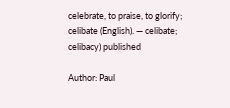celebrate, to praise, to glorify; celibate (English). — celibate; celibacy) published

Author: Paul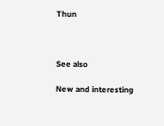Thun



See also

New and interesting